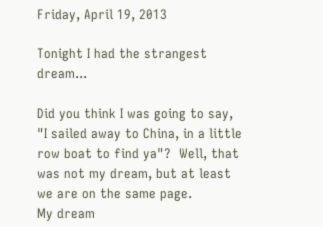Friday, April 19, 2013

Tonight I had the strangest dream...

Did you think I was going to say, "I sailed away to China, in a little row boat to find ya"?  Well, that was not my dream, but at least we are on the same page.
My dream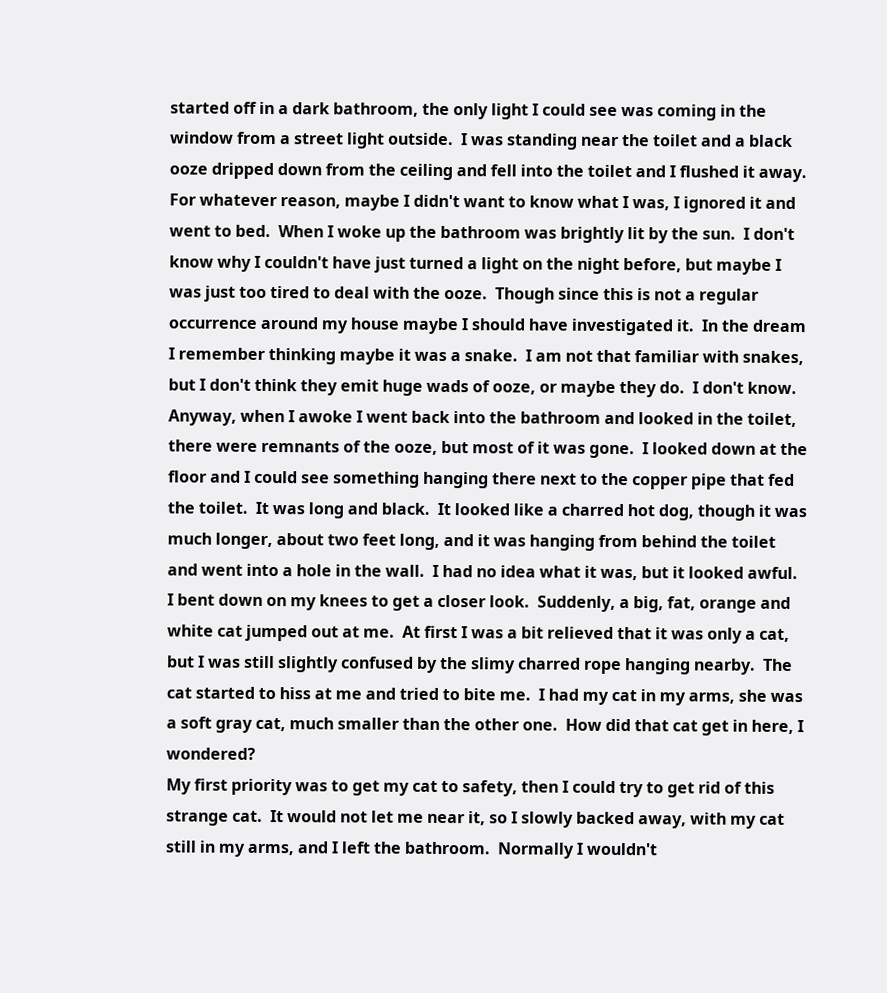started off in a dark bathroom, the only light I could see was coming in the window from a street light outside.  I was standing near the toilet and a black ooze dripped down from the ceiling and fell into the toilet and I flushed it away.  For whatever reason, maybe I didn't want to know what I was, I ignored it and went to bed.  When I woke up the bathroom was brightly lit by the sun.  I don't know why I couldn't have just turned a light on the night before, but maybe I was just too tired to deal with the ooze.  Though since this is not a regular occurrence around my house maybe I should have investigated it.  In the dream I remember thinking maybe it was a snake.  I am not that familiar with snakes, but I don't think they emit huge wads of ooze, or maybe they do.  I don't know.
Anyway, when I awoke I went back into the bathroom and looked in the toilet, there were remnants of the ooze, but most of it was gone.  I looked down at the floor and I could see something hanging there next to the copper pipe that fed the toilet.  It was long and black.  It looked like a charred hot dog, though it was much longer, about two feet long, and it was hanging from behind the toilet and went into a hole in the wall.  I had no idea what it was, but it looked awful.
I bent down on my knees to get a closer look.  Suddenly, a big, fat, orange and white cat jumped out at me.  At first I was a bit relieved that it was only a cat, but I was still slightly confused by the slimy charred rope hanging nearby.  The cat started to hiss at me and tried to bite me.  I had my cat in my arms, she was a soft gray cat, much smaller than the other one.  How did that cat get in here, I wondered?
My first priority was to get my cat to safety, then I could try to get rid of this strange cat.  It would not let me near it, so I slowly backed away, with my cat still in my arms, and I left the bathroom.  Normally I wouldn't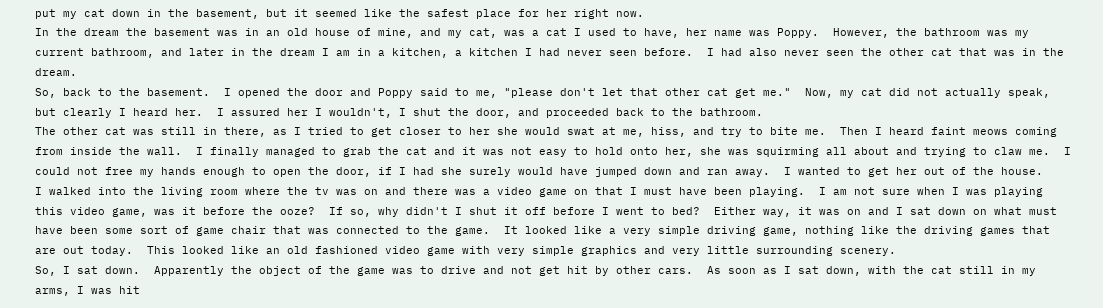put my cat down in the basement, but it seemed like the safest place for her right now.
In the dream the basement was in an old house of mine, and my cat, was a cat I used to have, her name was Poppy.  However, the bathroom was my current bathroom, and later in the dream I am in a kitchen, a kitchen I had never seen before.  I had also never seen the other cat that was in the dream.
So, back to the basement.  I opened the door and Poppy said to me, "please don't let that other cat get me."  Now, my cat did not actually speak, but clearly I heard her.  I assured her I wouldn't, I shut the door, and proceeded back to the bathroom.
The other cat was still in there, as I tried to get closer to her she would swat at me, hiss, and try to bite me.  Then I heard faint meows coming from inside the wall.  I finally managed to grab the cat and it was not easy to hold onto her, she was squirming all about and trying to claw me.  I could not free my hands enough to open the door, if I had she surely would have jumped down and ran away.  I wanted to get her out of the house.
I walked into the living room where the tv was on and there was a video game on that I must have been playing.  I am not sure when I was playing this video game, was it before the ooze?  If so, why didn't I shut it off before I went to bed?  Either way, it was on and I sat down on what must have been some sort of game chair that was connected to the game.  It looked like a very simple driving game, nothing like the driving games that are out today.  This looked like an old fashioned video game with very simple graphics and very little surrounding scenery.
So, I sat down.  Apparently the object of the game was to drive and not get hit by other cars.  As soon as I sat down, with the cat still in my arms, I was hit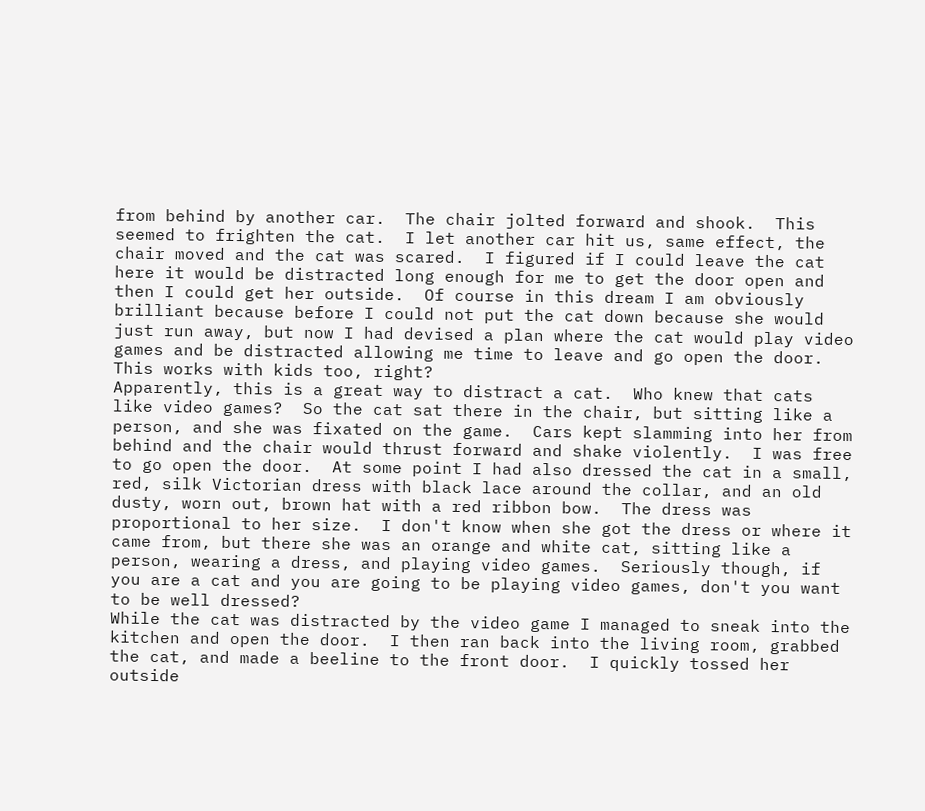from behind by another car.  The chair jolted forward and shook.  This seemed to frighten the cat.  I let another car hit us, same effect, the chair moved and the cat was scared.  I figured if I could leave the cat here it would be distracted long enough for me to get the door open and then I could get her outside.  Of course in this dream I am obviously brilliant because before I could not put the cat down because she would just run away, but now I had devised a plan where the cat would play video games and be distracted allowing me time to leave and go open the door.  This works with kids too, right?
Apparently, this is a great way to distract a cat.  Who knew that cats like video games?  So the cat sat there in the chair, but sitting like a person, and she was fixated on the game.  Cars kept slamming into her from behind and the chair would thrust forward and shake violently.  I was free to go open the door.  At some point I had also dressed the cat in a small, red, silk Victorian dress with black lace around the collar, and an old dusty, worn out, brown hat with a red ribbon bow.  The dress was proportional to her size.  I don't know when she got the dress or where it came from, but there she was an orange and white cat, sitting like a person, wearing a dress, and playing video games.  Seriously though, if you are a cat and you are going to be playing video games, don't you want to be well dressed?
While the cat was distracted by the video game I managed to sneak into the kitchen and open the door.  I then ran back into the living room, grabbed the cat, and made a beeline to the front door.  I quickly tossed her outside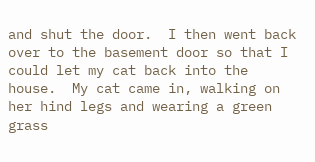and shut the door.  I then went back over to the basement door so that I could let my cat back into the house.  My cat came in, walking on her hind legs and wearing a green grass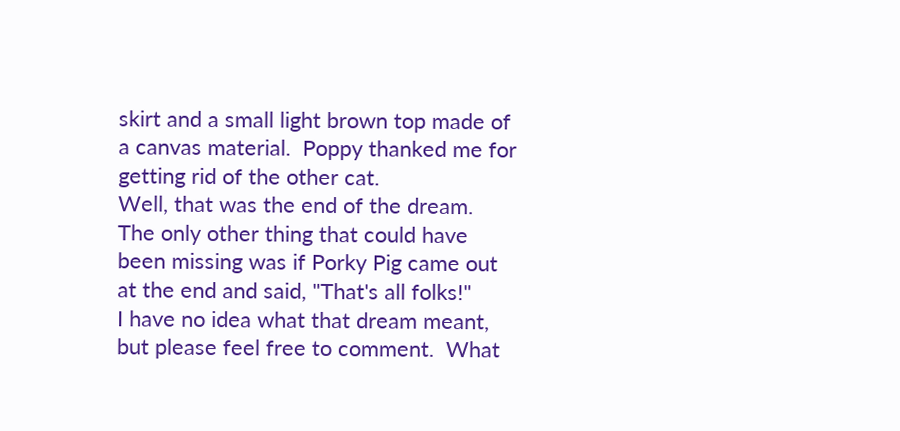skirt and a small light brown top made of a canvas material.  Poppy thanked me for getting rid of the other cat.
Well, that was the end of the dream.  The only other thing that could have been missing was if Porky Pig came out at the end and said, "That's all folks!"
I have no idea what that dream meant, but please feel free to comment.  What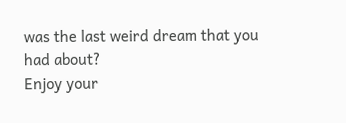was the last weird dream that you had about?
Enjoy your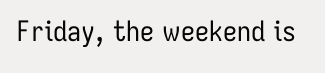Friday, the weekend is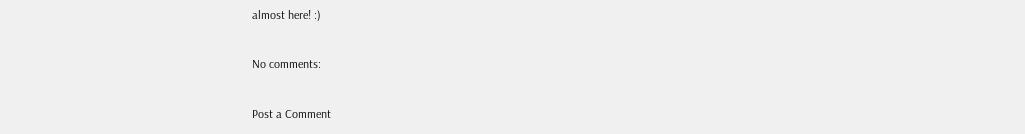almost here! :)

No comments:

Post a Comment